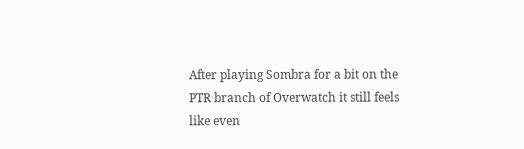After playing Sombra for a bit on the PTR branch of Overwatch it still feels like even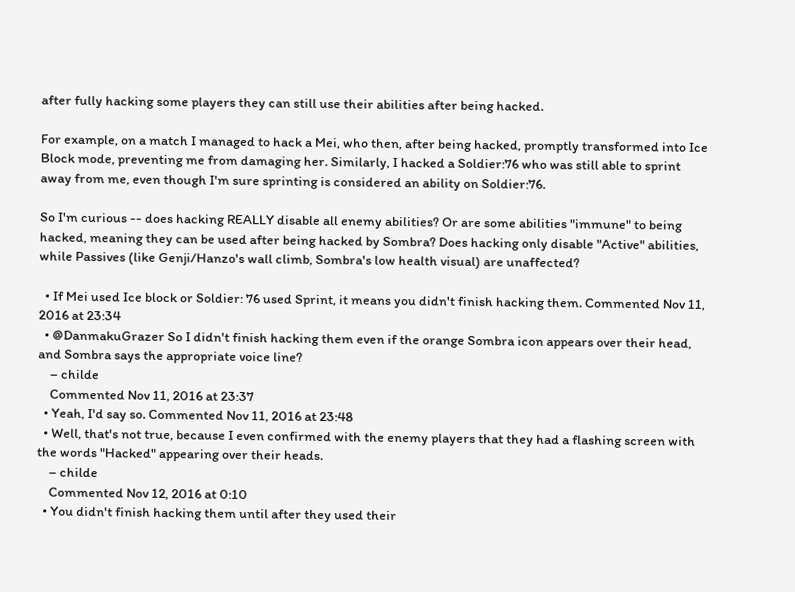after fully hacking some players they can still use their abilities after being hacked.

For example, on a match I managed to hack a Mei, who then, after being hacked, promptly transformed into Ice Block mode, preventing me from damaging her. Similarly, I hacked a Soldier:76 who was still able to sprint away from me, even though I'm sure sprinting is considered an ability on Soldier:76.

So I'm curious -- does hacking REALLY disable all enemy abilities? Or are some abilities "immune" to being hacked, meaning they can be used after being hacked by Sombra? Does hacking only disable "Active" abilities, while Passives (like Genji/Hanzo's wall climb, Sombra's low health visual) are unaffected?

  • If Mei used Ice block or Soldier: 76 used Sprint, it means you didn't finish hacking them. Commented Nov 11, 2016 at 23:34
  • @DanmakuGrazer So I didn't finish hacking them even if the orange Sombra icon appears over their head, and Sombra says the appropriate voice line?
    – childe
    Commented Nov 11, 2016 at 23:37
  • Yeah, I'd say so. Commented Nov 11, 2016 at 23:48
  • Well, that's not true, because I even confirmed with the enemy players that they had a flashing screen with the words "Hacked" appearing over their heads.
    – childe
    Commented Nov 12, 2016 at 0:10
  • You didn't finish hacking them until after they used their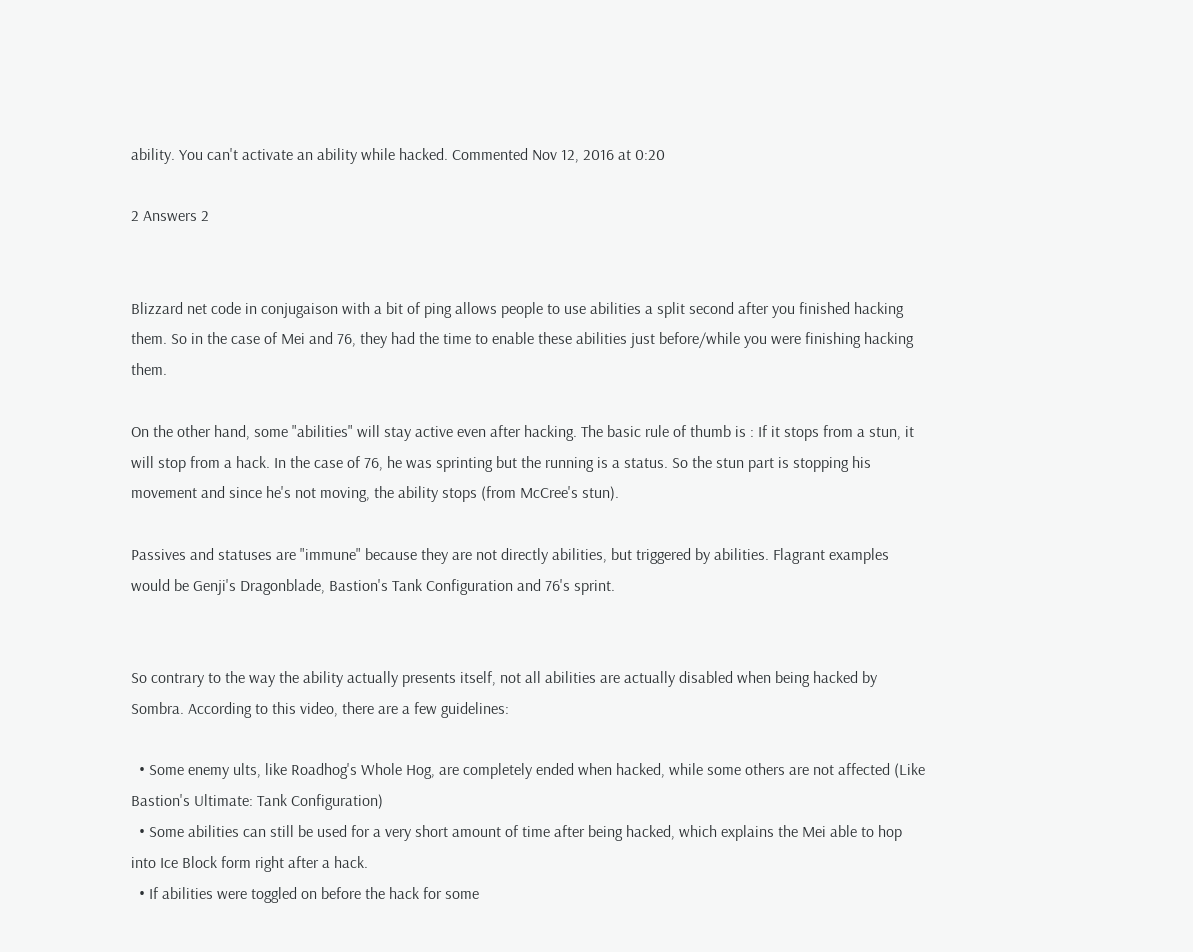ability. You can't activate an ability while hacked. Commented Nov 12, 2016 at 0:20

2 Answers 2


Blizzard net code in conjugaison with a bit of ping allows people to use abilities a split second after you finished hacking them. So in the case of Mei and 76, they had the time to enable these abilities just before/while you were finishing hacking them.

On the other hand, some "abilities" will stay active even after hacking. The basic rule of thumb is : If it stops from a stun, it will stop from a hack. In the case of 76, he was sprinting but the running is a status. So the stun part is stopping his movement and since he's not moving, the ability stops (from McCree's stun).

Passives and statuses are "immune" because they are not directly abilities, but triggered by abilities. Flagrant examples would be Genji's Dragonblade, Bastion's Tank Configuration and 76's sprint.


So contrary to the way the ability actually presents itself, not all abilities are actually disabled when being hacked by Sombra. According to this video, there are a few guidelines:

  • Some enemy ults, like Roadhog's Whole Hog, are completely ended when hacked, while some others are not affected (Like Bastion's Ultimate: Tank Configuration)
  • Some abilities can still be used for a very short amount of time after being hacked, which explains the Mei able to hop into Ice Block form right after a hack.
  • If abilities were toggled on before the hack for some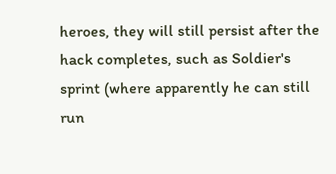heroes, they will still persist after the hack completes, such as Soldier's sprint (where apparently he can still run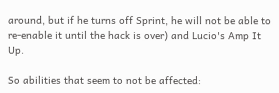around, but if he turns off Sprint, he will not be able to re-enable it until the hack is over) and Lucio's Amp It Up.

So abilities that seem to not be affected: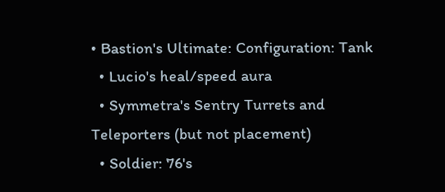• Bastion's Ultimate: Configuration: Tank
  • Lucio's heal/speed aura
  • Symmetra's Sentry Turrets and Teleporters (but not placement)
  • Soldier: 76's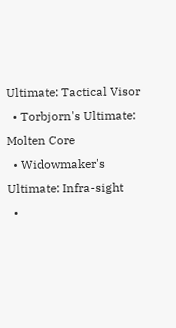Ultimate: Tactical Visor
  • Torbjorn's Ultimate: Molten Core
  • Widowmaker's Ultimate: Infra-sight
  •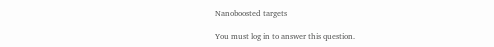Nanoboosted targets

You must log in to answer this question.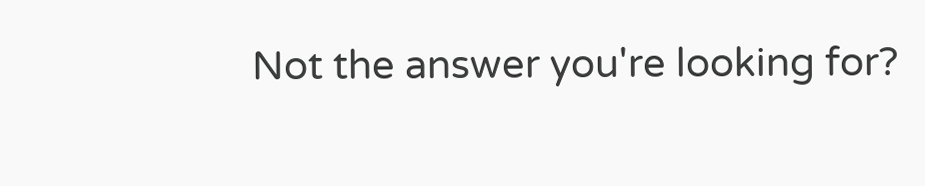Not the answer you're looking for?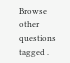Browse other questions tagged .